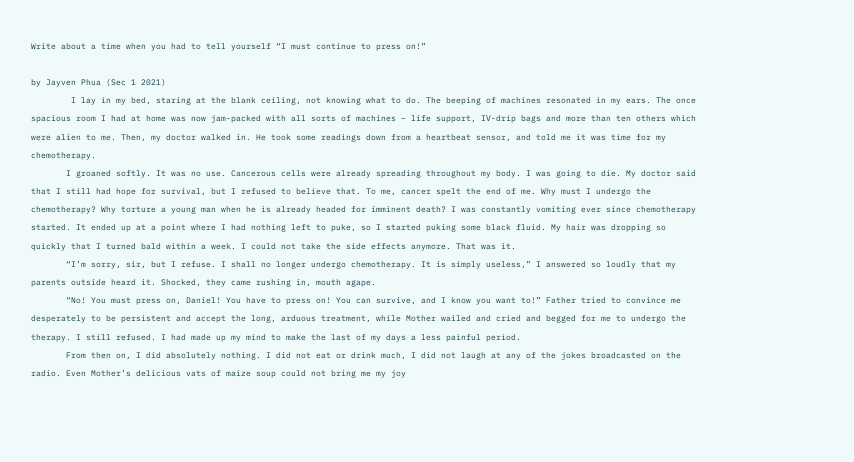Write about a time when you had to tell yourself “I must continue to press on!”

by Jayven Phua (Sec 1 2021)
        I lay in my bed, staring at the blank ceiling, not knowing what to do. The beeping of machines resonated in my ears. The once spacious room I had at home was now jam-packed with all sorts of machines – life support, IV-drip bags and more than ten others which were alien to me. Then, my doctor walked in. He took some readings down from a heartbeat sensor, and told me it was time for my chemotherapy.
       I groaned softly. It was no use. Cancerous cells were already spreading throughout my body. I was going to die. My doctor said that I still had hope for survival, but I refused to believe that. To me, cancer spelt the end of me. Why must I undergo the chemotherapy? Why torture a young man when he is already headed for imminent death? I was constantly vomiting ever since chemotherapy started. It ended up at a point where I had nothing left to puke, so I started puking some black fluid. My hair was dropping so quickly that I turned bald within a week. I could not take the side effects anymore. That was it.
       “I’m sorry, sir, but I refuse. I shall no longer undergo chemotherapy. It is simply useless,” I answered so loudly that my parents outside heard it. Shocked, they came rushing in, mouth agape.
       “No! You must press on, Daniel! You have to press on! You can survive, and I know you want to!” Father tried to convince me desperately to be persistent and accept the long, arduous treatment, while Mother wailed and cried and begged for me to undergo the therapy. I still refused. I had made up my mind to make the last of my days a less painful period.
       From then on, I did absolutely nothing. I did not eat or drink much, I did not laugh at any of the jokes broadcasted on the radio. Even Mother’s delicious vats of maize soup could not bring me my joy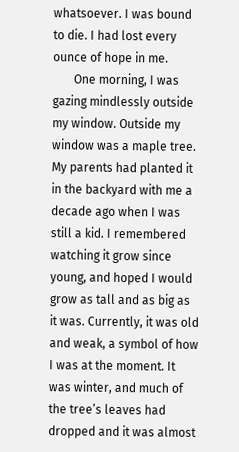whatsoever. I was bound to die. I had lost every ounce of hope in me.
       One morning, I was gazing mindlessly outside my window. Outside my window was a maple tree. My parents had planted it in the backyard with me a decade ago when I was still a kid. I remembered watching it grow since young, and hoped I would grow as tall and as big as it was. Currently, it was old and weak, a symbol of how I was at the moment. It was winter, and much of the tree’s leaves had dropped and it was almost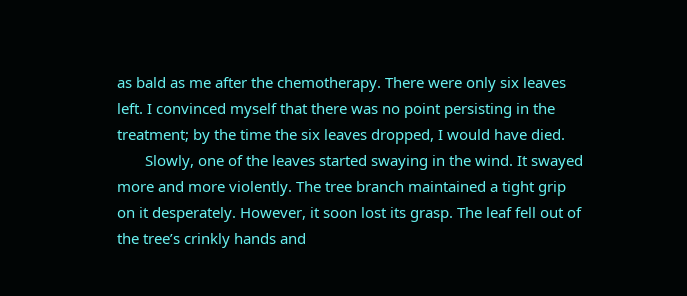as bald as me after the chemotherapy. There were only six leaves left. I convinced myself that there was no point persisting in the treatment; by the time the six leaves dropped, I would have died.
       Slowly, one of the leaves started swaying in the wind. It swayed more and more violently. The tree branch maintained a tight grip on it desperately. However, it soon lost its grasp. The leaf fell out of the tree’s crinkly hands and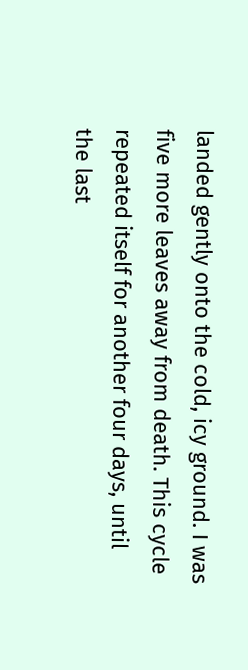landed gently onto the cold, icy ground. I was five more leaves away from death. This cycle repeated itself for another four days, until the last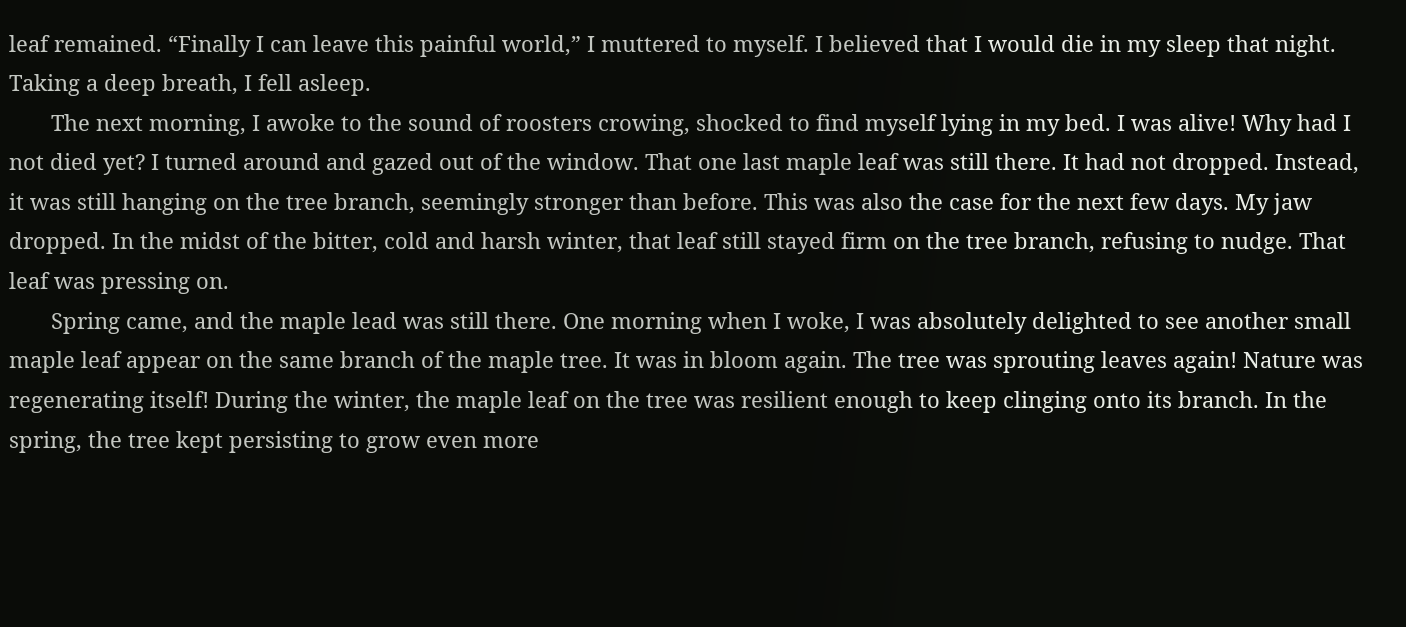leaf remained. “Finally I can leave this painful world,” I muttered to myself. I believed that I would die in my sleep that night. Taking a deep breath, I fell asleep.
       The next morning, I awoke to the sound of roosters crowing, shocked to find myself lying in my bed. I was alive! Why had I not died yet? I turned around and gazed out of the window. That one last maple leaf was still there. It had not dropped. Instead, it was still hanging on the tree branch, seemingly stronger than before. This was also the case for the next few days. My jaw dropped. In the midst of the bitter, cold and harsh winter, that leaf still stayed firm on the tree branch, refusing to nudge. That leaf was pressing on.
       Spring came, and the maple lead was still there. One morning when I woke, I was absolutely delighted to see another small maple leaf appear on the same branch of the maple tree. It was in bloom again. The tree was sprouting leaves again! Nature was regenerating itself! During the winter, the maple leaf on the tree was resilient enough to keep clinging onto its branch. In the spring, the tree kept persisting to grow even more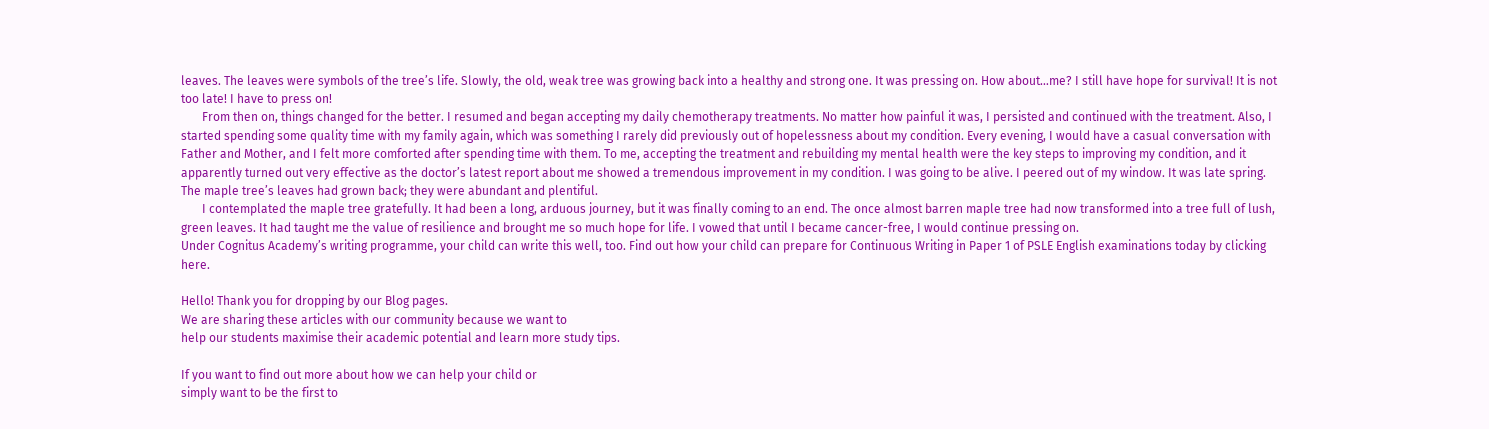leaves. The leaves were symbols of the tree’s life. Slowly, the old, weak tree was growing back into a healthy and strong one. It was pressing on. How about…me? I still have hope for survival! It is not too late! I have to press on!
       From then on, things changed for the better. I resumed and began accepting my daily chemotherapy treatments. No matter how painful it was, I persisted and continued with the treatment. Also, I started spending some quality time with my family again, which was something I rarely did previously out of hopelessness about my condition. Every evening, I would have a casual conversation with Father and Mother, and I felt more comforted after spending time with them. To me, accepting the treatment and rebuilding my mental health were the key steps to improving my condition, and it apparently turned out very effective as the doctor’s latest report about me showed a tremendous improvement in my condition. I was going to be alive. I peered out of my window. It was late spring. The maple tree’s leaves had grown back; they were abundant and plentiful.
       I contemplated the maple tree gratefully. It had been a long, arduous journey, but it was finally coming to an end. The once almost barren maple tree had now transformed into a tree full of lush, green leaves. It had taught me the value of resilience and brought me so much hope for life. I vowed that until I became cancer-free, I would continue pressing on.
Under Cognitus Academy’s writing programme, your child can write this well, too. Find out how your child can prepare for Continuous Writing in Paper 1 of PSLE English examinations today by clicking here.

Hello! Thank you for dropping by our Blog pages.
We are sharing these articles with our community because we want to
help our students maximise their academic potential and learn more study tips.

If you want to find out more about how we can help your child or
simply want to be the first to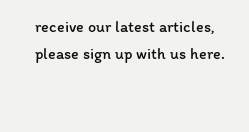receive our latest articles,
please sign up with us here.